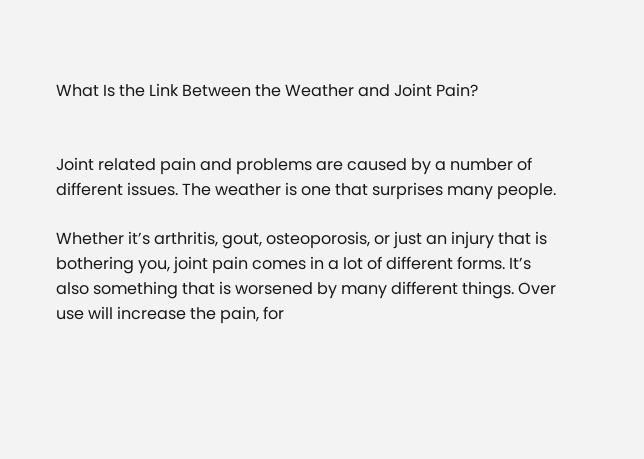What Is the Link Between the Weather and Joint Pain?


Joint related pain and problems are caused by a number of different issues. The weather is one that surprises many people.

Whether it’s arthritis, gout, osteoporosis, or just an injury that is bothering you, joint pain comes in a lot of different forms. It’s also something that is worsened by many different things. Over use will increase the pain, for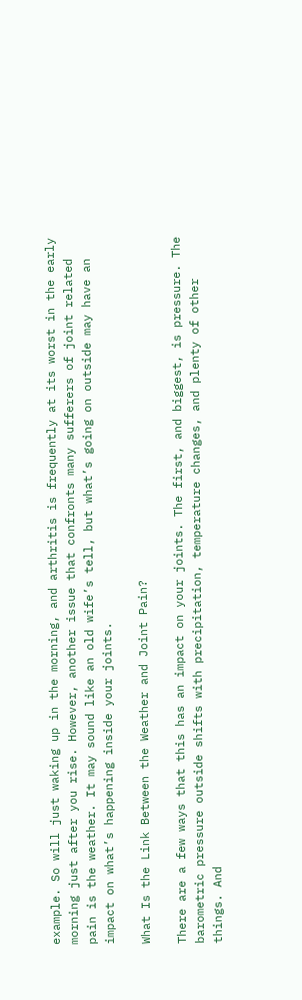example. So will just waking up in the morning, and arthritis is frequently at its worst in the early morning just after you rise. However, another issue that confronts many sufferers of joint related pain is the weather. It may sound like an old wife’s tell, but what’s going on outside may have an impact on what’s happening inside your joints.

What Is the Link Between the Weather and Joint Pain?

There are a few ways that this has an impact on your joints. The first, and biggest, is pressure. The barometric pressure outside shifts with precipitation, temperature changes, and plenty of other things. And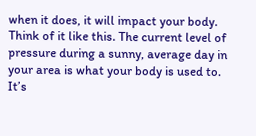when it does, it will impact your body. Think of it like this. The current level of pressure during a sunny, average day in your area is what your body is used to. It’s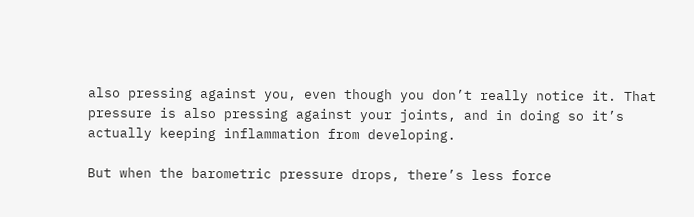also pressing against you, even though you don’t really notice it. That pressure is also pressing against your joints, and in doing so it’s actually keeping inflammation from developing.

But when the barometric pressure drops, there’s less force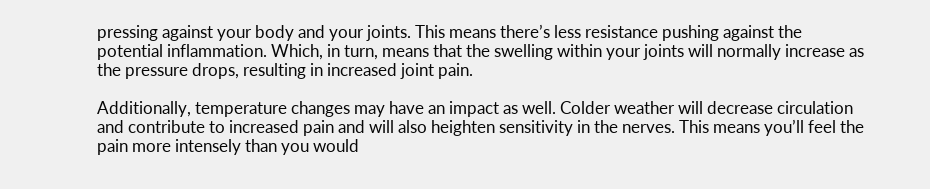pressing against your body and your joints. This means there’s less resistance pushing against the potential inflammation. Which, in turn, means that the swelling within your joints will normally increase as the pressure drops, resulting in increased joint pain.

Additionally, temperature changes may have an impact as well. Colder weather will decrease circulation and contribute to increased pain and will also heighten sensitivity in the nerves. This means you’ll feel the pain more intensely than you would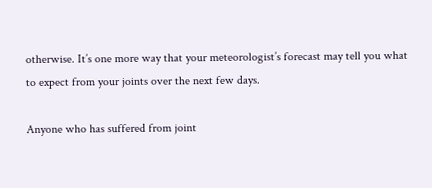otherwise. It’s one more way that your meteorologist’s forecast may tell you what to expect from your joints over the next few days.

Anyone who has suffered from joint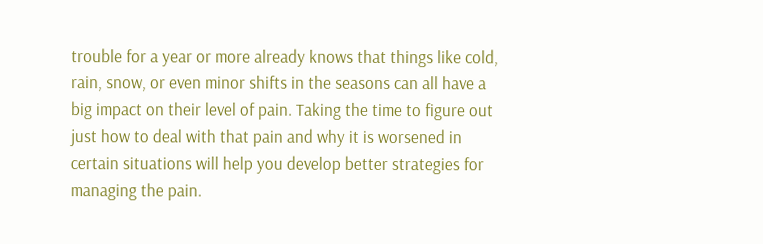trouble for a year or more already knows that things like cold, rain, snow, or even minor shifts in the seasons can all have a big impact on their level of pain. Taking the time to figure out just how to deal with that pain and why it is worsened in certain situations will help you develop better strategies for managing the pain.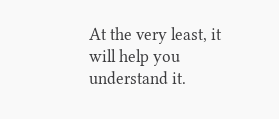At the very least, it will help you understand it.